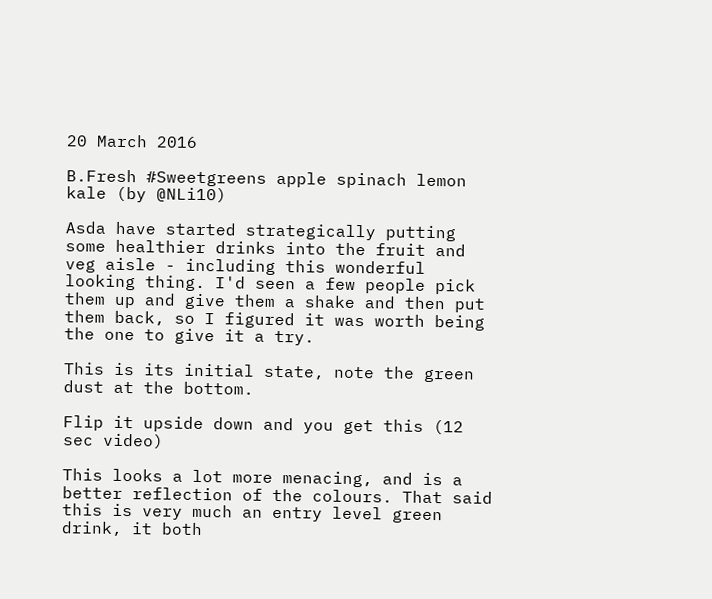20 March 2016

B.Fresh #Sweetgreens apple spinach lemon kale (by @NLi10)

Asda have started strategically putting some healthier drinks into the fruit and veg aisle - including this wonderful looking thing. I'd seen a few people pick them up and give them a shake and then put them back, so I figured it was worth being the one to give it a try.

This is its initial state, note the green dust at the bottom.

Flip it upside down and you get this (12 sec video)

This looks a lot more menacing, and is a better reflection of the colours. That said this is very much an entry level green drink, it both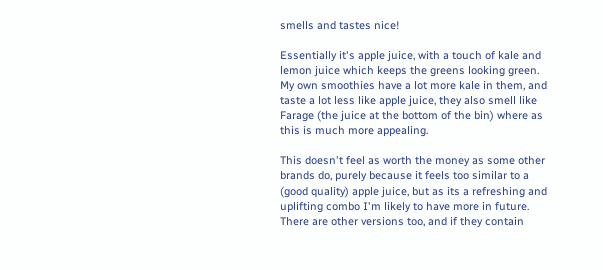smells and tastes nice!

Essentially it's apple juice, with a touch of kale and lemon juice which keeps the greens looking green. My own smoothies have a lot more kale in them, and taste a lot less like apple juice, they also smell like Farage (the juice at the bottom of the bin) where as this is much more appealing.

This doesn't feel as worth the money as some other brands do, purely because it feels too similar to a (good quality) apple juice, but as its a refreshing and uplifting combo I'm likely to have more in future.  There are other versions too, and if they contain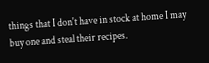things that I don't have in stock at home I may buy one and steal their recipes.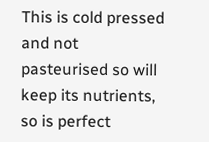This is cold pressed and not pasteurised so will keep its nutrients, so is perfect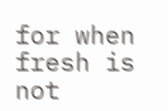for when fresh is not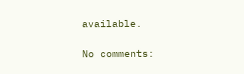available.

No comments: